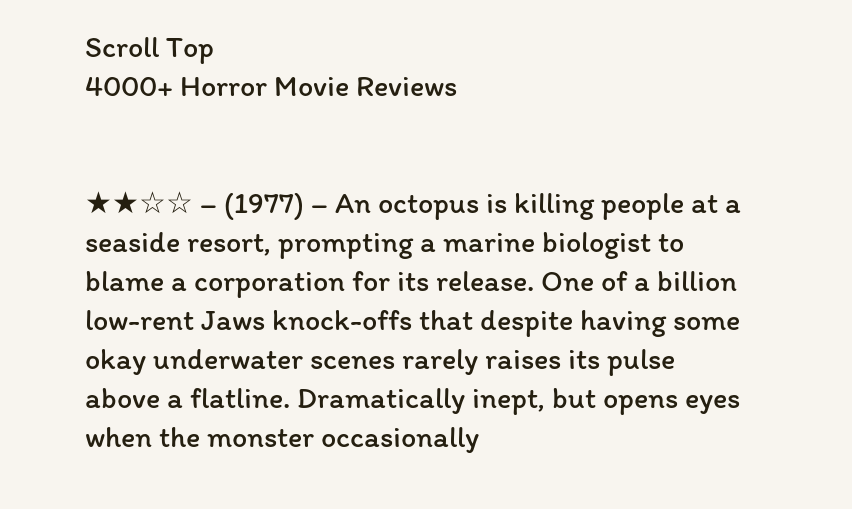Scroll Top
4000+ Horror Movie Reviews


★★☆☆ – (1977) – An octopus is killing people at a seaside resort, prompting a marine biologist to blame a corporation for its release. One of a billion low-rent Jaws knock-offs that despite having some okay underwater scenes rarely raises its pulse above a flatline. Dramatically inept, but opens eyes when the monster occasionally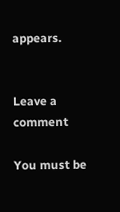appears.


Leave a comment

You must be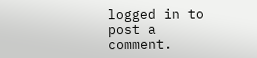logged in to post a comment.